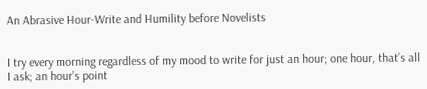An Abrasive Hour-Write and Humility before Novelists


I try every morning regardless of my mood to write for just an hour; one hour, that’s all I ask; an hour’s point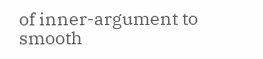of inner-argument to smooth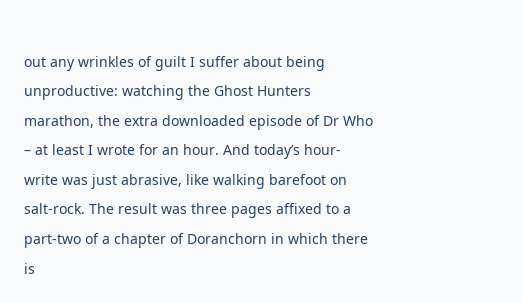out any wrinkles of guilt I suffer about being unproductive: watching the Ghost Hunters marathon, the extra downloaded episode of Dr Who – at least I wrote for an hour. And today’s hour-write was just abrasive, like walking barefoot on salt-rock. The result was three pages affixed to a part-two of a chapter of Doranchorn in which there is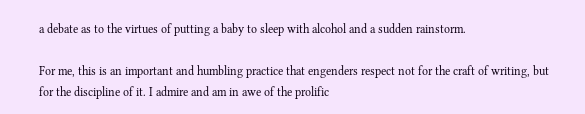a debate as to the virtues of putting a baby to sleep with alcohol and a sudden rainstorm.

For me, this is an important and humbling practice that engenders respect not for the craft of writing, but for the discipline of it. I admire and am in awe of the prolific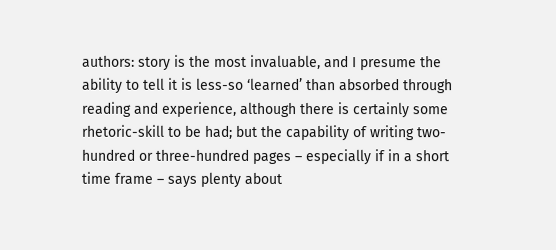authors: story is the most invaluable, and I presume the ability to tell it is less-so ‘learned’ than absorbed through reading and experience, although there is certainly some rhetoric-skill to be had; but the capability of writing two-hundred or three-hundred pages – especially if in a short time frame – says plenty about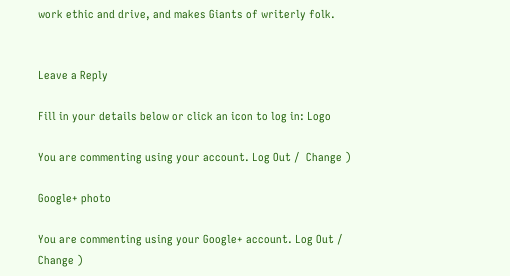work ethic and drive, and makes Giants of writerly folk.


Leave a Reply

Fill in your details below or click an icon to log in: Logo

You are commenting using your account. Log Out /  Change )

Google+ photo

You are commenting using your Google+ account. Log Out /  Change )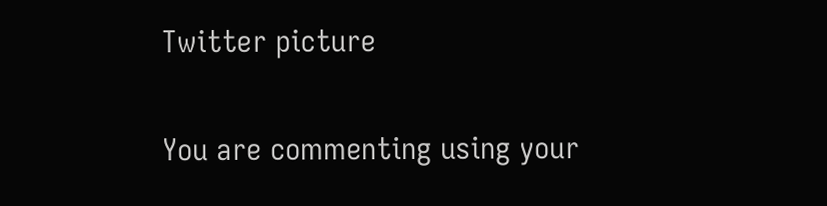Twitter picture

You are commenting using your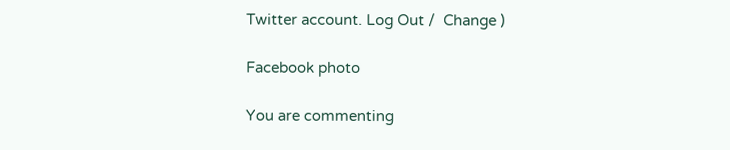Twitter account. Log Out /  Change )

Facebook photo

You are commenting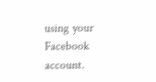using your Facebook account.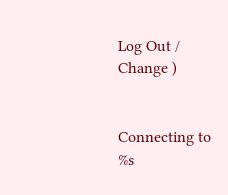Log Out /  Change )


Connecting to %s